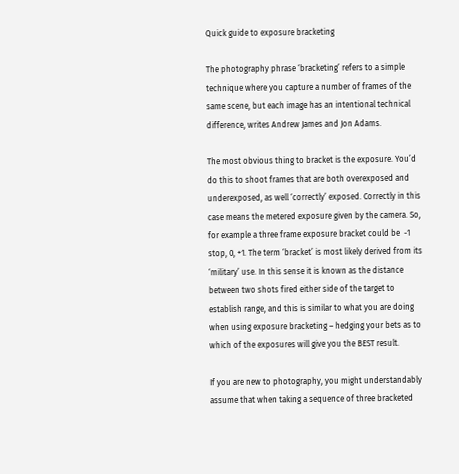Quick guide to exposure bracketing

The photography phrase ‘bracketing’ refers to a simple technique where you capture a number of frames of the same scene, but each image has an intentional technical difference, writes Andrew James and Jon Adams.

The most obvious thing to bracket is the exposure. You’d do this to shoot frames that are both overexposed and underexposed, as well ‘correctly’ exposed. Correctly in this case means the metered exposure given by the camera. So, for example a three frame exposure bracket could be  -1 stop, 0, +1. The term ‘bracket’ is most likely derived from its ‘military’ use. In this sense it is known as the distance between two shots fired either side of the target to establish range, and this is similar to what you are doing when using exposure bracketing – hedging your bets as to which of the exposures will give you the BEST result.

If you are new to photography, you might understandably assume that when taking a sequence of three bracketed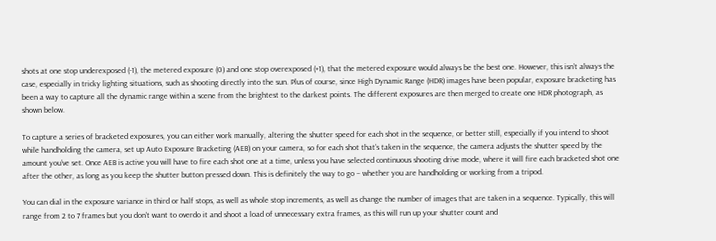shots at one stop underexposed (-1), the metered exposure (0) and one stop overexposed (+1), that the metered exposure would always be the best one. However, this isn’t always the case, especially in tricky lighting situations, such as shooting directly into the sun. Plus of course, since High Dynamic Range (HDR) images have been popular, exposure bracketing has been a way to capture all the dynamic range within a scene from the brightest to the darkest points. The different exposures are then merged to create one HDR photograph, as shown below.

To capture a series of bracketed exposures, you can either work manually, altering the shutter speed for each shot in the sequence, or better still, especially if you intend to shoot while handholding the camera, set up Auto Exposure Bracketing (AEB) on your camera, so for each shot that’s taken in the sequence, the camera adjusts the shutter speed by the amount you’ve set. Once AEB is active you will have to fire each shot one at a time, unless you have selected continuous shooting drive mode, where it will fire each bracketed shot one after the other, as long as you keep the shutter button pressed down. This is definitely the way to go – whether you are handholding or working from a tripod.

You can dial in the exposure variance in third or half stops, as well as whole stop increments, as well as change the number of images that are taken in a sequence. Typically, this will range from 2 to 7 frames but you don’t want to overdo it and shoot a load of unnecessary extra frames, as this will run up your shutter count and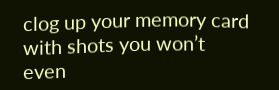clog up your memory card with shots you won’t even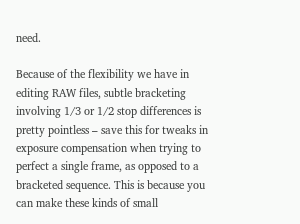need.

Because of the flexibility we have in editing RAW files, subtle bracketing involving 1/3 or 1/2 stop differences is pretty pointless – save this for tweaks in exposure compensation when trying to perfect a single frame, as opposed to a bracketed sequence. This is because you can make these kinds of small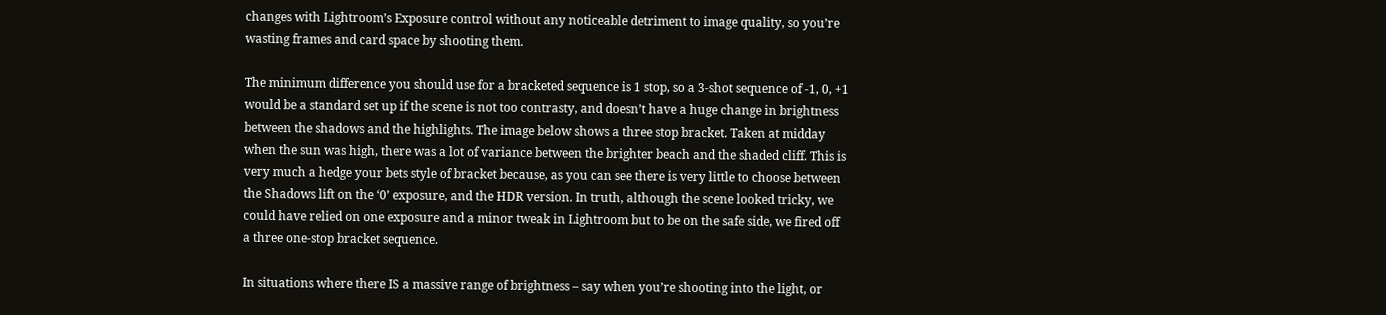changes with Lightroom’s Exposure control without any noticeable detriment to image quality, so you’re wasting frames and card space by shooting them.

The minimum difference you should use for a bracketed sequence is 1 stop, so a 3-shot sequence of -1, 0, +1 would be a standard set up if the scene is not too contrasty, and doesn’t have a huge change in brightness between the shadows and the highlights. The image below shows a three stop bracket. Taken at midday when the sun was high, there was a lot of variance between the brighter beach and the shaded cliff. This is very much a hedge your bets style of bracket because, as you can see there is very little to choose between the Shadows lift on the ‘0’ exposure, and the HDR version. In truth, although the scene looked tricky, we could have relied on one exposure and a minor tweak in Lightroom but to be on the safe side, we fired off a three one-stop bracket sequence.

In situations where there IS a massive range of brightness – say when you’re shooting into the light, or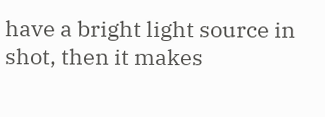have a bright light source in shot, then it makes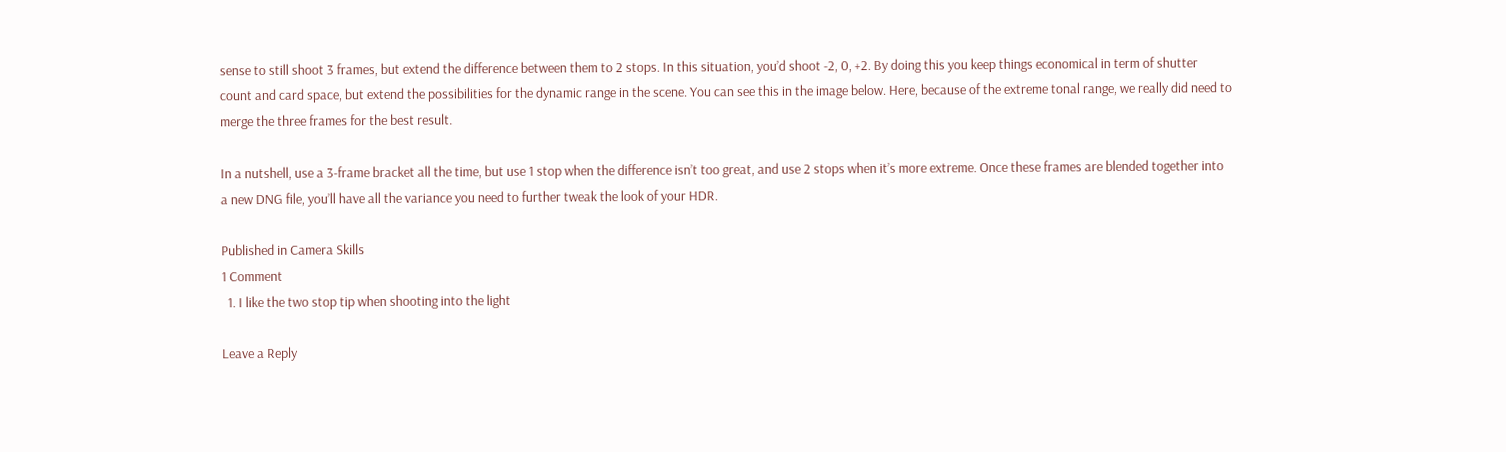sense to still shoot 3 frames, but extend the difference between them to 2 stops. In this situation, you’d shoot -2, 0, +2. By doing this you keep things economical in term of shutter count and card space, but extend the possibilities for the dynamic range in the scene. You can see this in the image below. Here, because of the extreme tonal range, we really did need to merge the three frames for the best result.

In a nutshell, use a 3-frame bracket all the time, but use 1 stop when the difference isn’t too great, and use 2 stops when it’s more extreme. Once these frames are blended together into a new DNG file, you’ll have all the variance you need to further tweak the look of your HDR.

Published in Camera Skills
1 Comment
  1. I like the two stop tip when shooting into the light

Leave a Reply